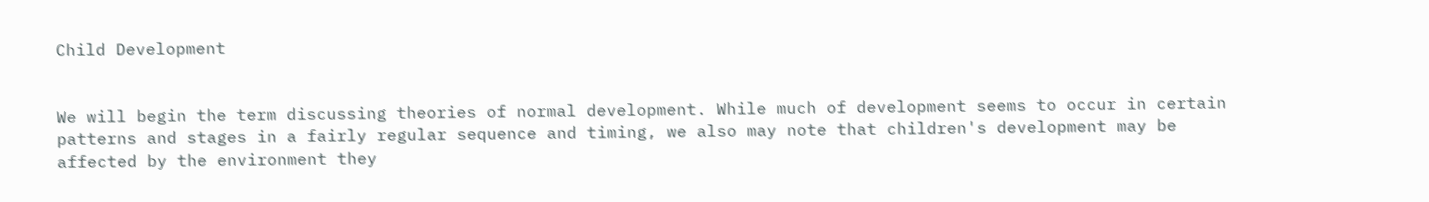Child Development


We will begin the term discussing theories of normal development. While much of development seems to occur in certain patterns and stages in a fairly regular sequence and timing, we also may note that children's development may be affected by the environment they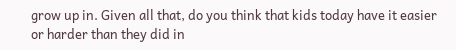grow up in. Given all that, do you think that kids today have it easier or harder than they did in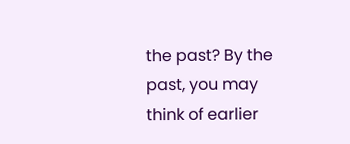the past? By the past, you may think of earlier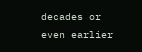decades or even earlier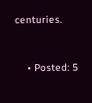centuries.


    • Posted: 5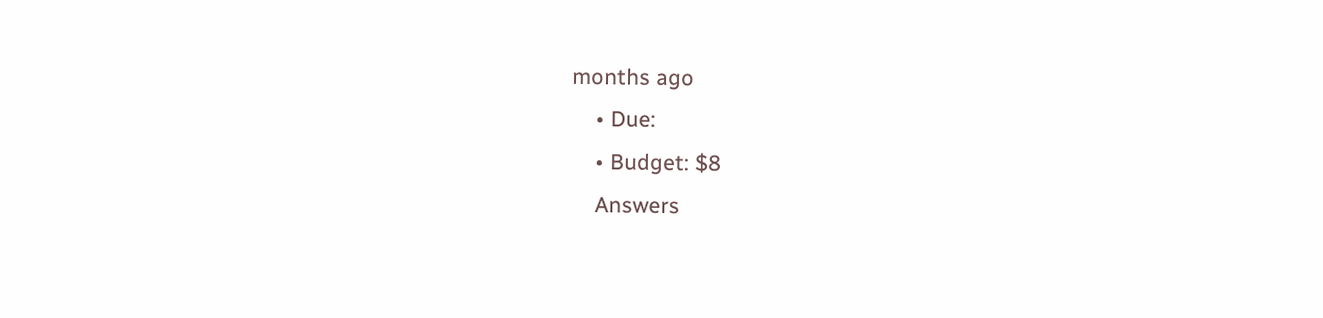months ago
    • Due:
    • Budget: $8
    Answers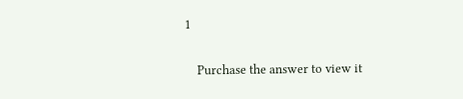1

    Purchase the answer to view it